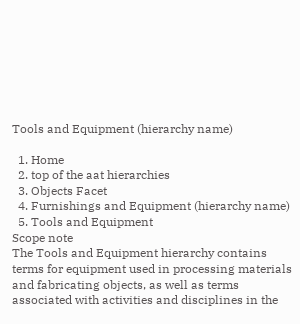Tools and Equipment (hierarchy name)

  1. Home
  2. top of the aat hierarchies
  3. Objects Facet
  4. Furnishings and Equipment (hierarchy name)
  5. Tools and Equipment
Scope note
The Tools and Equipment hierarchy contains terms for equipment used in processing materials and fabricating objects, as well as terms associated with activities and disciplines in the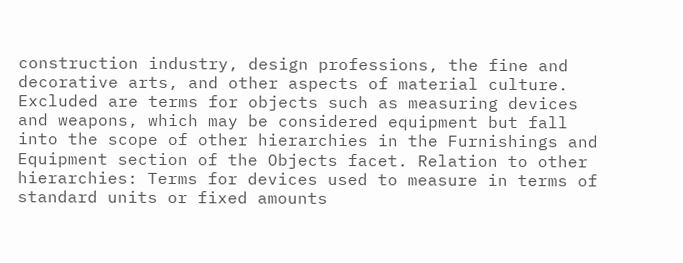construction industry, design professions, the fine and decorative arts, and other aspects of material culture. Excluded are terms for objects such as measuring devices and weapons, which may be considered equipment but fall into the scope of other hierarchies in the Furnishings and Equipment section of the Objects facet. Relation to other hierarchies: Terms for devices used to measure in terms of standard units or fixed amounts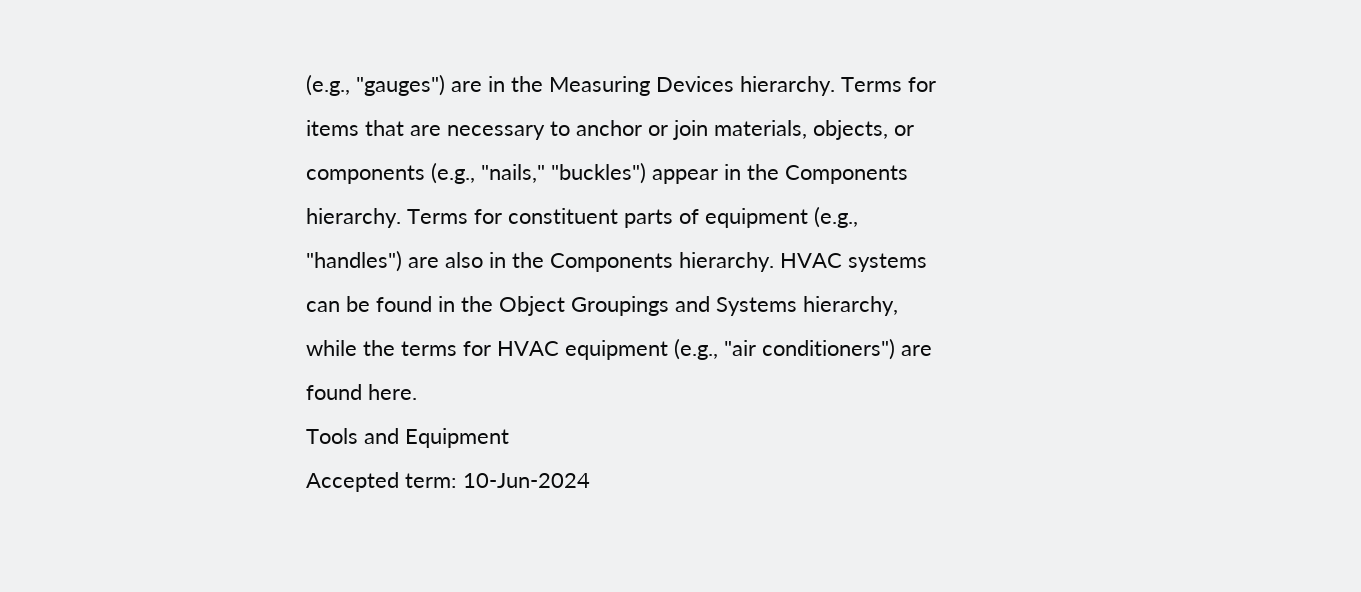(e.g., "gauges") are in the Measuring Devices hierarchy. Terms for items that are necessary to anchor or join materials, objects, or components (e.g., "nails," "buckles") appear in the Components hierarchy. Terms for constituent parts of equipment (e.g., "handles") are also in the Components hierarchy. HVAC systems can be found in the Object Groupings and Systems hierarchy, while the terms for HVAC equipment (e.g., "air conditioners") are found here.
Tools and Equipment
Accepted term: 10-Jun-2024